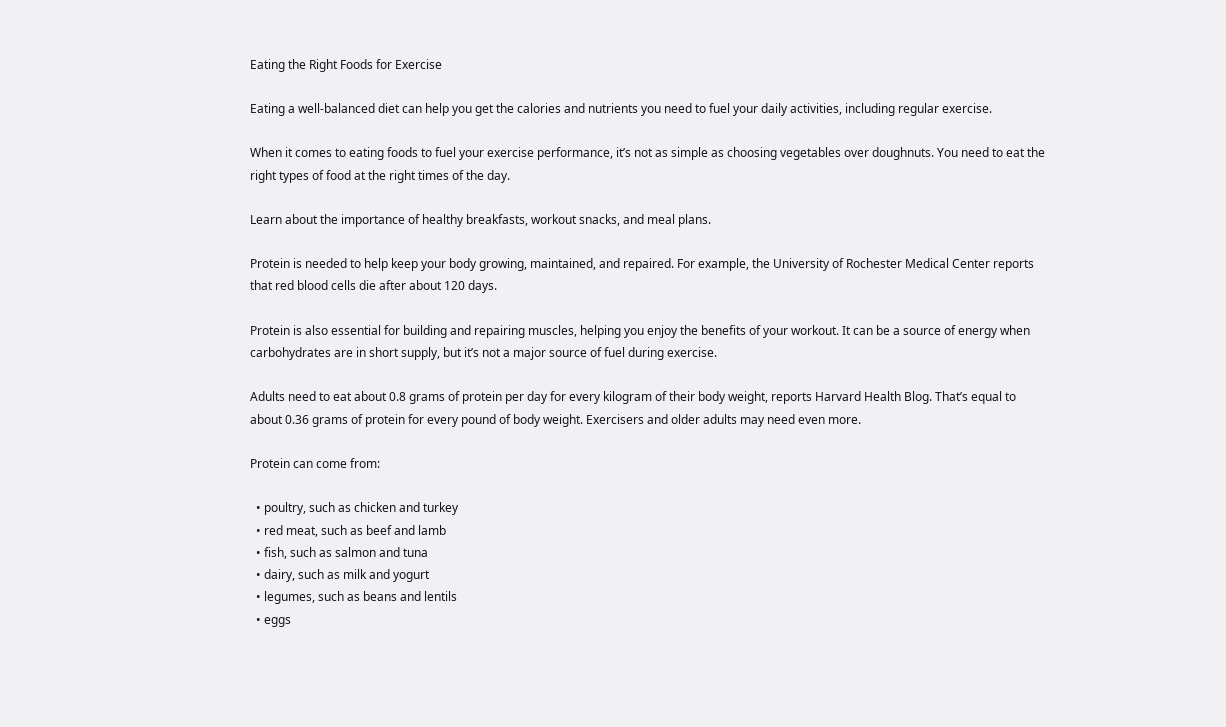Eating the Right Foods for Exercise

Eating a well-balanced diet can help you get the calories and nutrients you need to fuel your daily activities, including regular exercise.

When it comes to eating foods to fuel your exercise performance, it’s not as simple as choosing vegetables over doughnuts. You need to eat the right types of food at the right times of the day.

Learn about the importance of healthy breakfasts, workout snacks, and meal plans.

Protein is needed to help keep your body growing, maintained, and repaired. For example, the University of Rochester Medical Center reports that red blood cells die after about 120 days.

Protein is also essential for building and repairing muscles, helping you enjoy the benefits of your workout. It can be a source of energy when carbohydrates are in short supply, but it’s not a major source of fuel during exercise.

Adults need to eat about 0.8 grams of protein per day for every kilogram of their body weight, reports Harvard Health Blog. That’s equal to about 0.36 grams of protein for every pound of body weight. Exercisers and older adults may need even more.

Protein can come from:

  • poultry, such as chicken and turkey
  • red meat, such as beef and lamb
  • fish, such as salmon and tuna
  • dairy, such as milk and yogurt
  • legumes, such as beans and lentils
  • eggs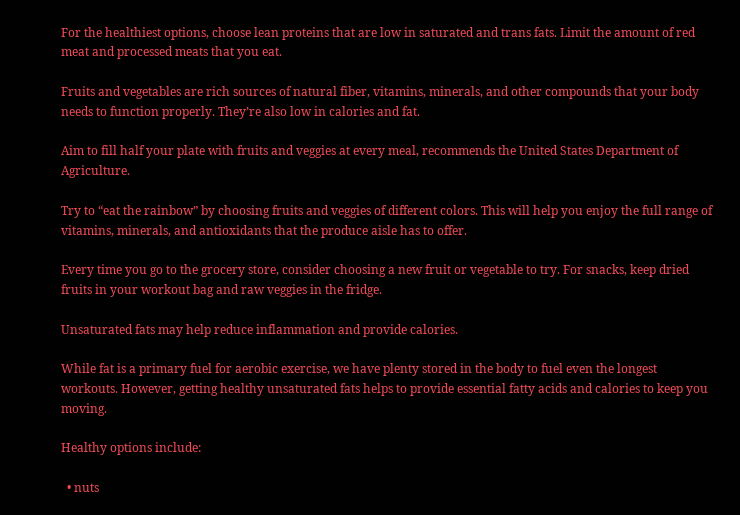For the healthiest options, choose lean proteins that are low in saturated and trans fats. Limit the amount of red meat and processed meats that you eat.

Fruits and vegetables are rich sources of natural fiber, vitamins, minerals, and other compounds that your body needs to function properly. They’re also low in calories and fat.

Aim to fill half your plate with fruits and veggies at every meal, recommends the United States Department of Agriculture.

Try to “eat the rainbow” by choosing fruits and veggies of different colors. This will help you enjoy the full range of vitamins, minerals, and antioxidants that the produce aisle has to offer.

Every time you go to the grocery store, consider choosing a new fruit or vegetable to try. For snacks, keep dried fruits in your workout bag and raw veggies in the fridge.

Unsaturated fats may help reduce inflammation and provide calories.

While fat is a primary fuel for aerobic exercise, we have plenty stored in the body to fuel even the longest workouts. However, getting healthy unsaturated fats helps to provide essential fatty acids and calories to keep you moving.

Healthy options include:

  • nuts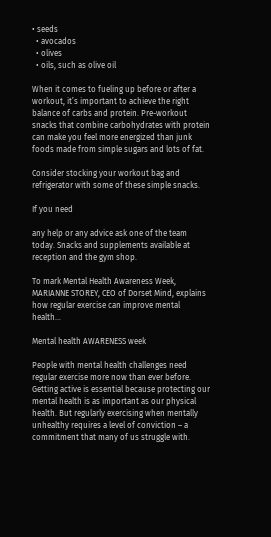• seeds
  • avocados
  • olives
  • oils, such as olive oil

When it comes to fueling up before or after a workout, it’s important to achieve the right balance of carbs and protein. Pre-workout snacks that combine carbohydrates with protein can make you feel more energized than junk foods made from simple sugars and lots of fat.

Consider stocking your workout bag and refrigerator with some of these simple snacks.

If you need

any help or any advice ask one of the team today. Snacks and supplements available at reception and the gym shop.

To mark Mental Health Awareness Week, MARIANNE STOREY, CEO of Dorset Mind, explains how regular exercise can improve mental health…

Mental health AWARENESS week

People with mental health challenges need regular exercise more now than ever before. Getting active is essential because protecting our mental health is as important as our physical health. But regularly exercising when mentally unhealthy requires a level of conviction – a commitment that many of us struggle with.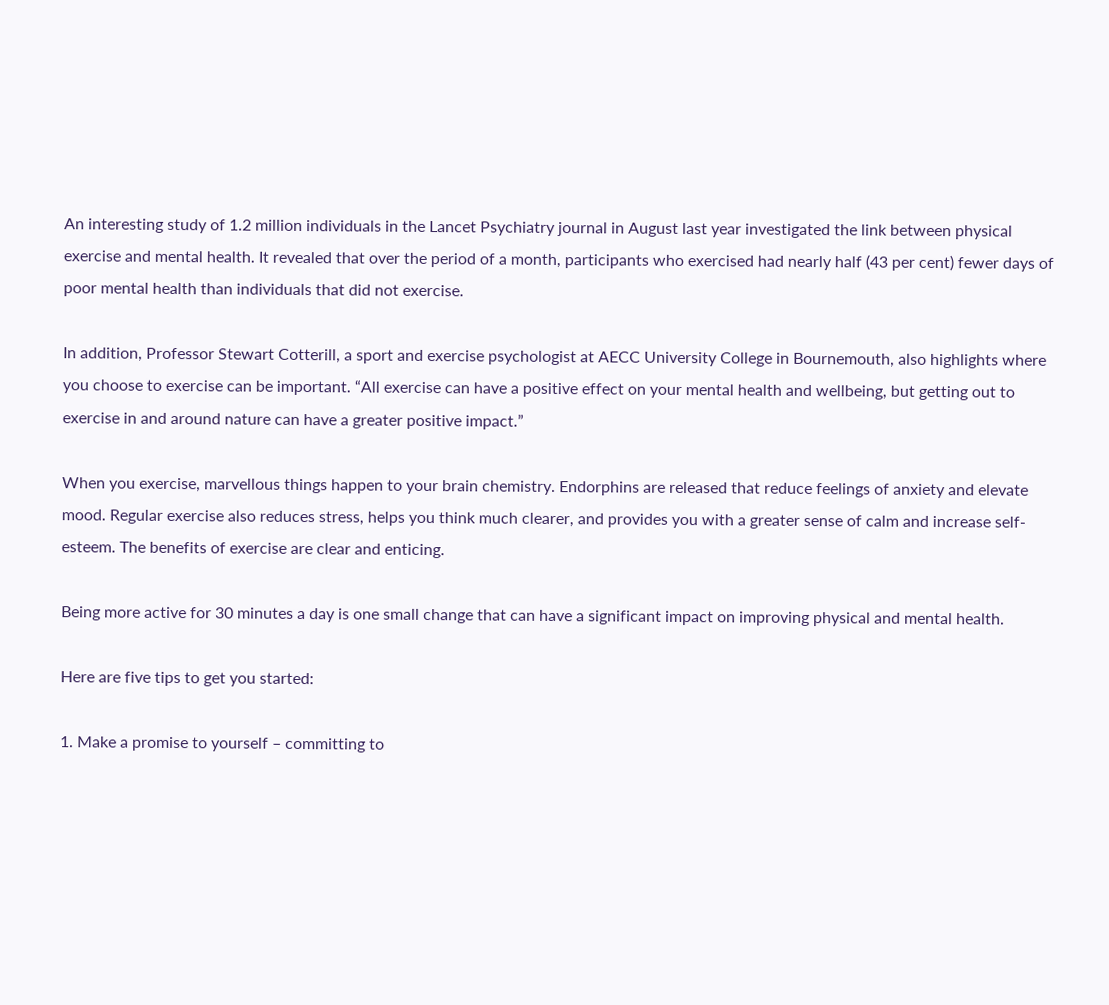An interesting study of 1.2 million individuals in the Lancet Psychiatry journal in August last year investigated the link between physical exercise and mental health. It revealed that over the period of a month, participants who exercised had nearly half (43 per cent) fewer days of poor mental health than individuals that did not exercise.

In addition, Professor Stewart Cotterill, a sport and exercise psychologist at AECC University College in Bournemouth, also highlights where you choose to exercise can be important. “All exercise can have a positive effect on your mental health and wellbeing, but getting out to exercise in and around nature can have a greater positive impact.”

When you exercise, marvellous things happen to your brain chemistry. Endorphins are released that reduce feelings of anxiety and elevate mood. Regular exercise also reduces stress, helps you think much clearer, and provides you with a greater sense of calm and increase self-esteem. The benefits of exercise are clear and enticing.

Being more active for 30 minutes a day is one small change that can have a significant impact on improving physical and mental health.

Here are five tips to get you started:

1. Make a promise to yourself – committing to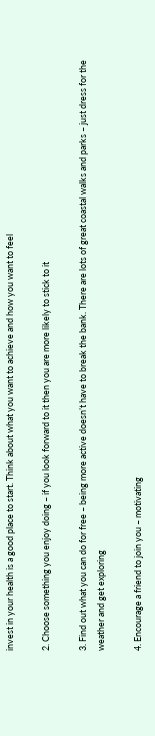invest in your health is a good place to start. Think about what you want to achieve and how you want to feel

2. Choose something you enjoy doing – if you look forward to it then you are more likely to stick to it

3. Find out what you can do for free – being more active doesn’t have to break the bank. There are lots of great coastal walks and parks – just dress for the weather and get exploring

4. Encourage a friend to join you – motivating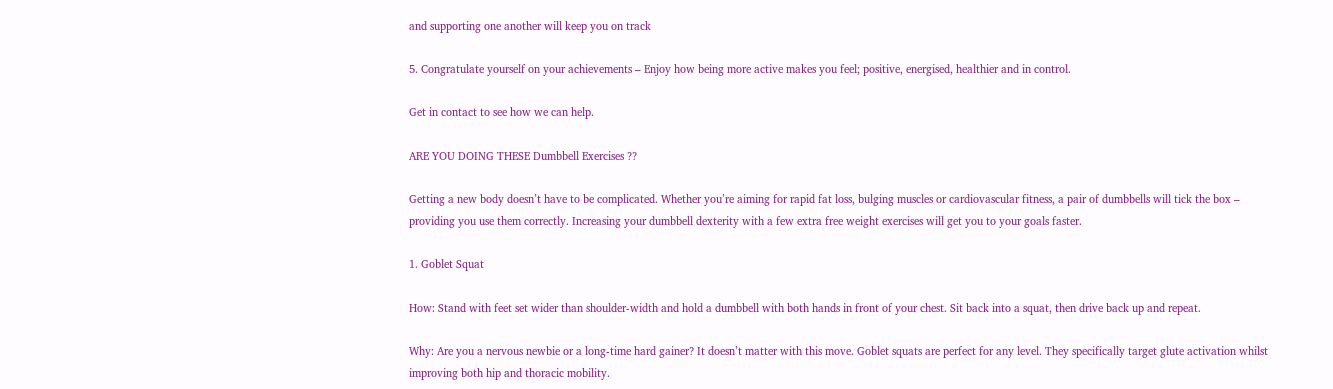and supporting one another will keep you on track

5. Congratulate yourself on your achievements – Enjoy how being more active makes you feel; positive, energised, healthier and in control.

Get in contact to see how we can help.

ARE YOU DOING THESE Dumbbell Exercises ??

Getting a new body doesn’t have to be complicated. Whether you’re aiming for rapid fat loss, bulging muscles or cardiovascular fitness, a pair of dumbbells will tick the box – providing you use them correctly. Increasing your dumbbell dexterity with a few extra free weight exercises will get you to your goals faster.

1. Goblet Squat

How: Stand with feet set wider than shoulder-width and hold a dumbbell with both hands in front of your chest. Sit back into a squat, then drive back up and repeat.

Why: Are you a nervous newbie or a long-time hard gainer? It doesn’t matter with this move. Goblet squats are perfect for any level. They specifically target glute activation whilst improving both hip and thoracic mobility.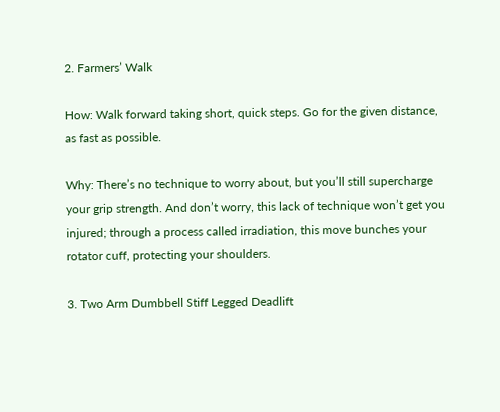2. Farmers’ Walk

How: Walk forward taking short, quick steps. Go for the given distance, as fast as possible.

Why: There’s no technique to worry about, but you’ll still supercharge your grip strength. And don’t worry, this lack of technique won’t get you injured; through a process called irradiation, this move bunches your rotator cuff, protecting your shoulders.

3. Two Arm Dumbbell Stiff Legged Deadlift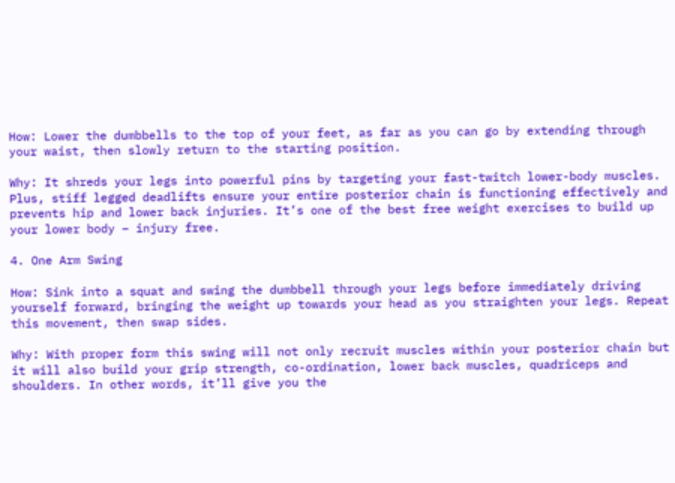How: Lower the dumbbells to the top of your feet, as far as you can go by extending through your waist, then slowly return to the starting position.

Why: It shreds your legs into powerful pins by targeting your fast-twitch lower-body muscles. Plus, stiff legged deadlifts ensure your entire posterior chain is functioning effectively and prevents hip and lower back injuries. It’s one of the best free weight exercises to build up your lower body – injury free.

4. One Arm Swing

How: Sink into a squat and swing the dumbbell through your legs before immediately driving yourself forward, bringing the weight up towards your head as you straighten your legs. Repeat this movement, then swap sides.

Why: With proper form this swing will not only recruit muscles within your posterior chain but it will also build your grip strength, co-ordination, lower back muscles, quadriceps and shoulders. In other words, it’ll give you the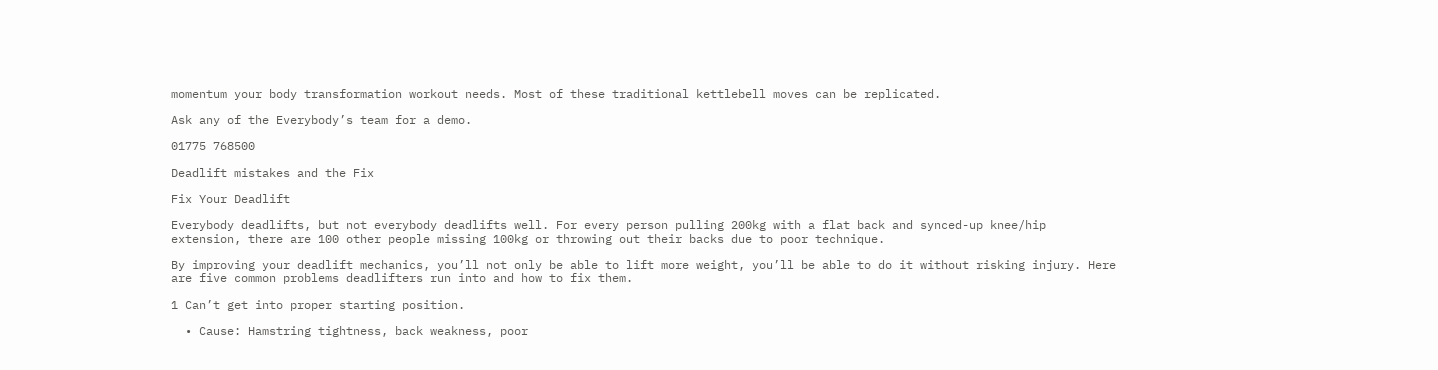momentum your body transformation workout needs. Most of these traditional kettlebell moves can be replicated.

Ask any of the Everybody’s team for a demo.

01775 768500

Deadlift mistakes and the Fix

Fix Your Deadlift

Everybody deadlifts, but not everybody deadlifts well. For every person pulling 200kg with a flat back and synced-up knee/hip extension, there are 100 other people missing 100kg or throwing out their backs due to poor technique.

By improving your deadlift mechanics, you’ll not only be able to lift more weight, you’ll be able to do it without risking injury. Here are five common problems deadlifters run into and how to fix them.

1 Can’t get into proper starting position.

  • Cause: Hamstring tightness, back weakness, poor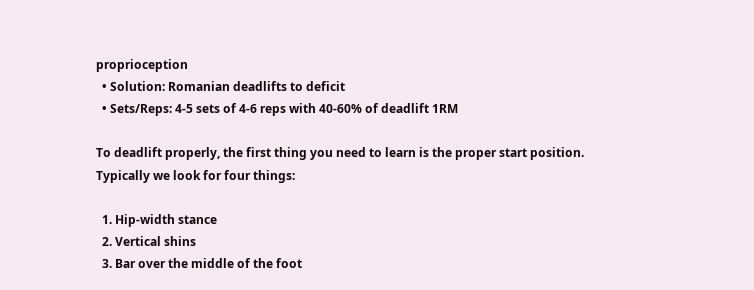proprioception
  • Solution: Romanian deadlifts to deficit
  • Sets/Reps: 4-5 sets of 4-6 reps with 40-60% of deadlift 1RM

To deadlift properly, the first thing you need to learn is the proper start position. Typically we look for four things:

  1. Hip-width stance
  2. Vertical shins
  3. Bar over the middle of the foot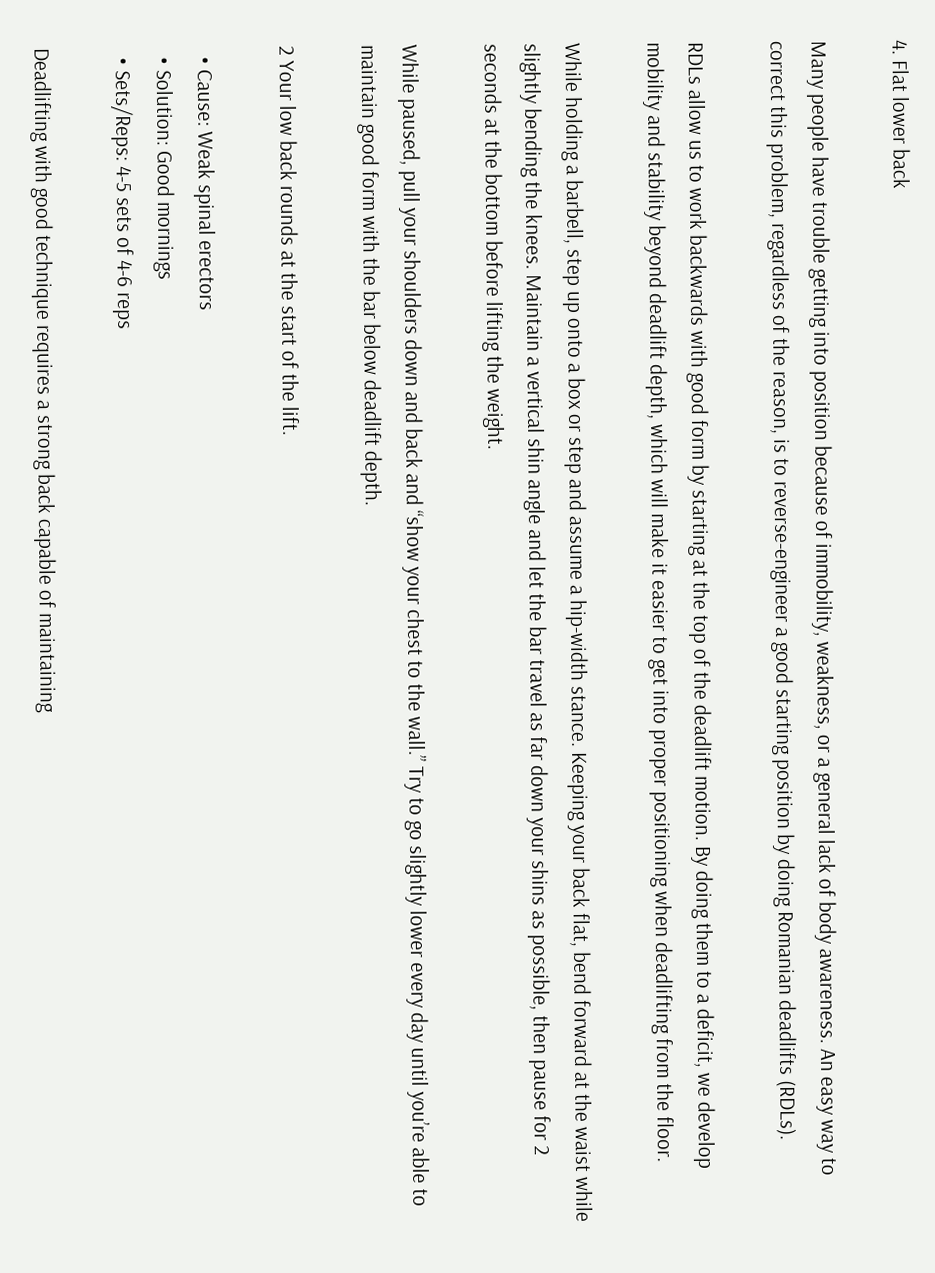4. Flat lower back

Many people have trouble getting into position because of immobility, weakness, or a general lack of body awareness. An easy way to correct this problem, regardless of the reason, is to reverse-engineer a good starting position by doing Romanian deadlifts (RDLs).

RDLs allow us to work backwards with good form by starting at the top of the deadlift motion. By doing them to a deficit, we develop mobility and stability beyond deadlift depth, which will make it easier to get into proper positioning when deadlifting from the floor.

While holding a barbell, step up onto a box or step and assume a hip-width stance. Keeping your back flat, bend forward at the waist while slightly bending the knees. Maintain a vertical shin angle and let the bar travel as far down your shins as possible, then pause for 2 seconds at the bottom before lifting the weight.

While paused, pull your shoulders down and back and “show your chest to the wall.” Try to go slightly lower every day until you’re able to maintain good form with the bar below deadlift depth.

2 Your low back rounds at the start of the lift.

  • Cause: Weak spinal erectors
  • Solution: Good mornings
  • Sets/Reps: 4-5 sets of 4-6 reps

Deadlifting with good technique requires a strong back capable of maintaining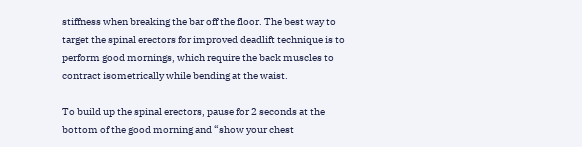stiffness when breaking the bar off the floor. The best way to target the spinal erectors for improved deadlift technique is to perform good mornings, which require the back muscles to contract isometrically while bending at the waist.

To build up the spinal erectors, pause for 2 seconds at the bottom of the good morning and “show your chest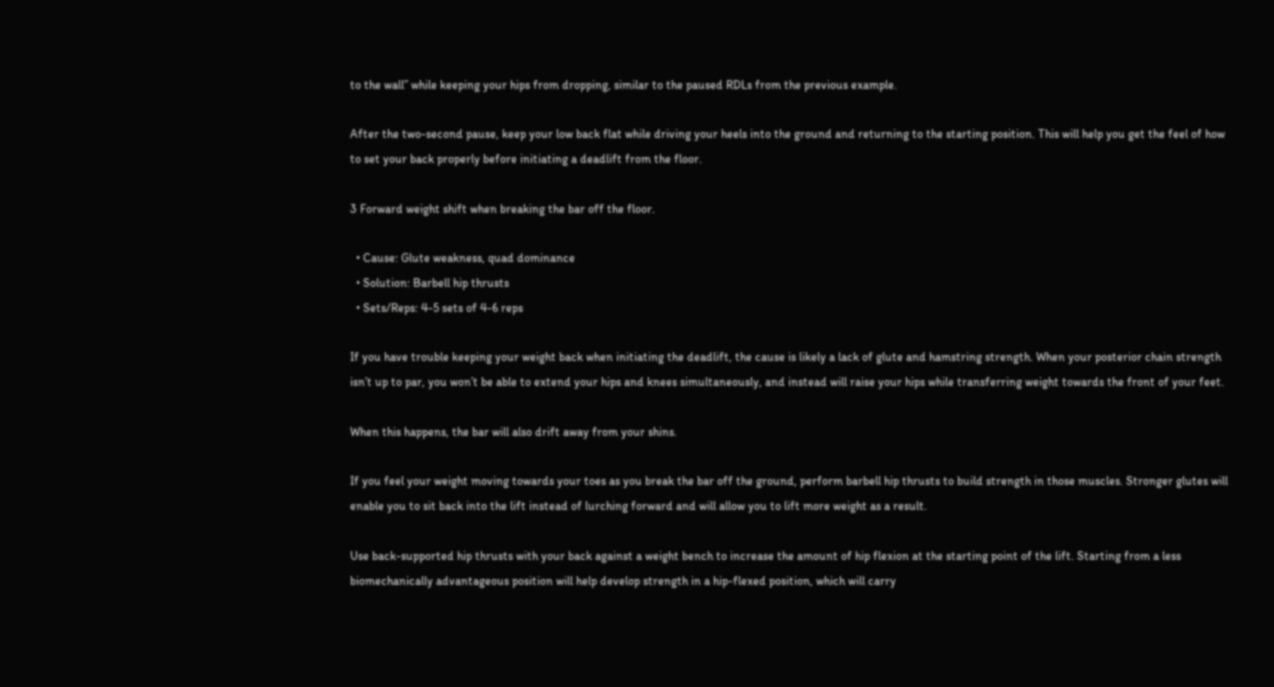to the wall” while keeping your hips from dropping, similar to the paused RDLs from the previous example.

After the two-second pause, keep your low back flat while driving your heels into the ground and returning to the starting position. This will help you get the feel of how to set your back properly before initiating a deadlift from the floor.

3 Forward weight shift when breaking the bar off the floor.

  • Cause: Glute weakness, quad dominance
  • Solution: Barbell hip thrusts
  • Sets/Reps: 4-5 sets of 4-6 reps

If you have trouble keeping your weight back when initiating the deadlift, the cause is likely a lack of glute and hamstring strength. When your posterior chain strength isn’t up to par, you won’t be able to extend your hips and knees simultaneously, and instead will raise your hips while transferring weight towards the front of your feet.

When this happens, the bar will also drift away from your shins.

If you feel your weight moving towards your toes as you break the bar off the ground, perform barbell hip thrusts to build strength in those muscles. Stronger glutes will enable you to sit back into the lift instead of lurching forward and will allow you to lift more weight as a result.

Use back-supported hip thrusts with your back against a weight bench to increase the amount of hip flexion at the starting point of the lift. Starting from a less biomechanically advantageous position will help develop strength in a hip-flexed position, which will carry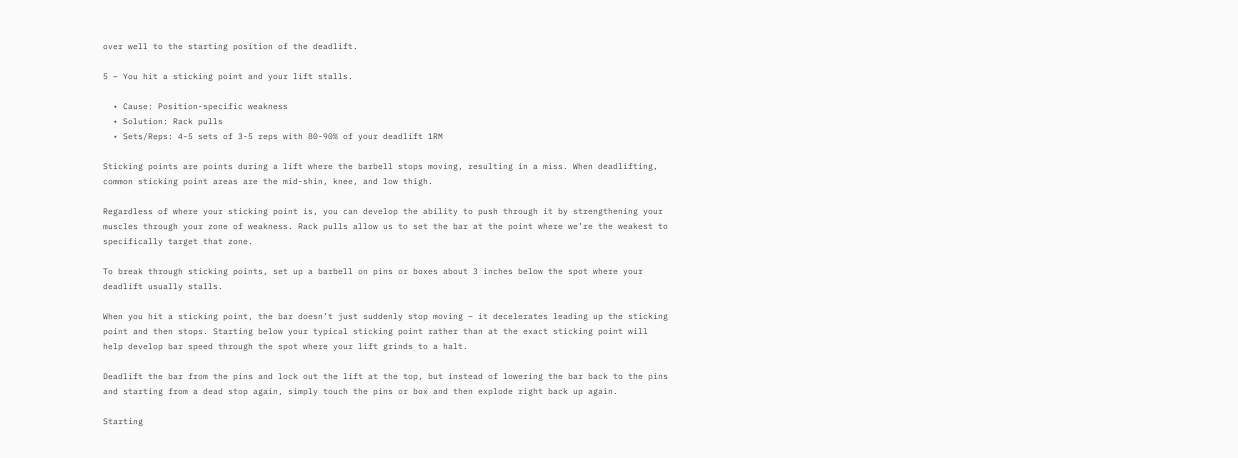over well to the starting position of the deadlift.

5 – You hit a sticking point and your lift stalls.

  • Cause: Position-specific weakness
  • Solution: Rack pulls
  • Sets/Reps: 4-5 sets of 3-5 reps with 80-90% of your deadlift 1RM

Sticking points are points during a lift where the barbell stops moving, resulting in a miss. When deadlifting, common sticking point areas are the mid-shin, knee, and low thigh.

Regardless of where your sticking point is, you can develop the ability to push through it by strengthening your muscles through your zone of weakness. Rack pulls allow us to set the bar at the point where we’re the weakest to specifically target that zone.

To break through sticking points, set up a barbell on pins or boxes about 3 inches below the spot where your deadlift usually stalls.

When you hit a sticking point, the bar doesn’t just suddenly stop moving – it decelerates leading up the sticking point and then stops. Starting below your typical sticking point rather than at the exact sticking point will help develop bar speed through the spot where your lift grinds to a halt.

Deadlift the bar from the pins and lock out the lift at the top, but instead of lowering the bar back to the pins and starting from a dead stop again, simply touch the pins or box and then explode right back up again.

Starting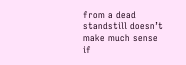from a dead standstill doesn’t make much sense if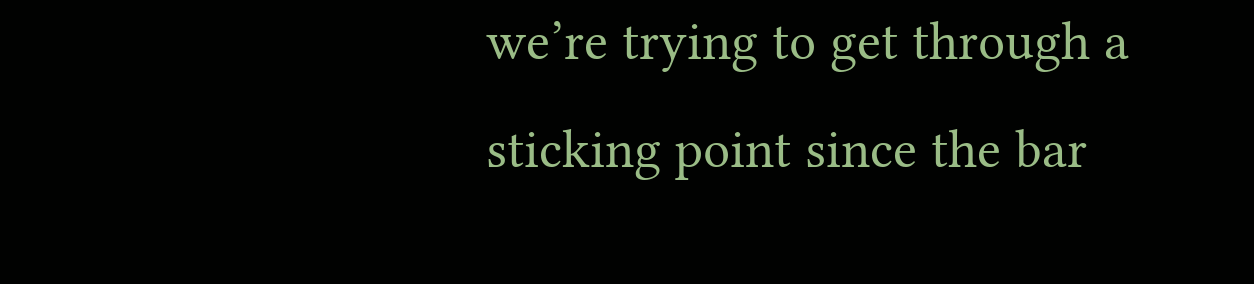we’re trying to get through a sticking point since the bar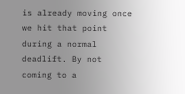is already moving once we hit that point during a normal deadlift. By not coming to a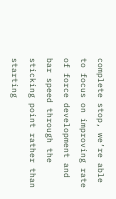complete stop, we’re able to focus on improving rate of force development and bar speed through the sticking point rather than starting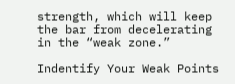strength, which will keep the bar from decelerating in the “weak zone.”

Indentify Your Weak Points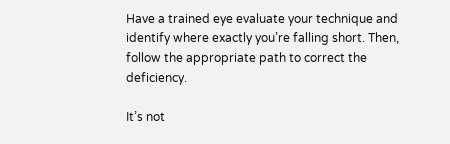Have a trained eye evaluate your technique and identify where exactly you’re falling short. Then, follow the appropriate path to correct the deficiency.

It’s not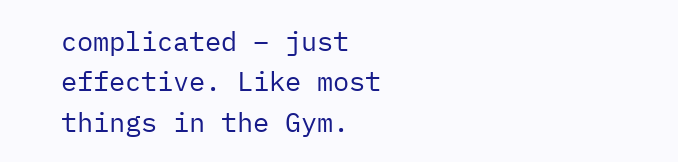complicated – just effective. Like most things in the Gym.